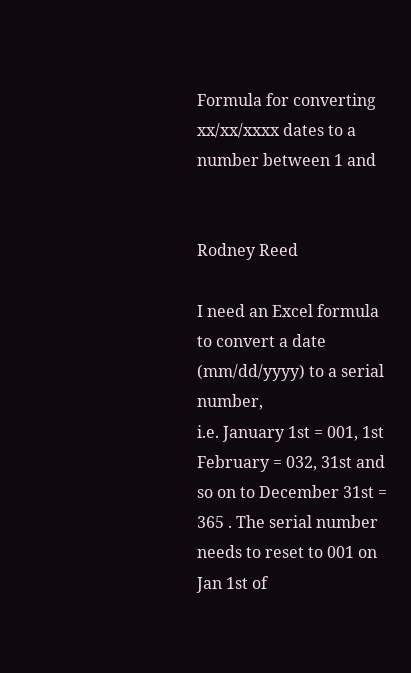Formula for converting xx/xx/xxxx dates to a number between 1 and


Rodney Reed

I need an Excel formula to convert a date (mm/dd/yyyy) to a serial number,
i.e. January 1st = 001, 1st February = 032, 31st and so on to December 31st =
365 . The serial number needs to reset to 001 on Jan 1st of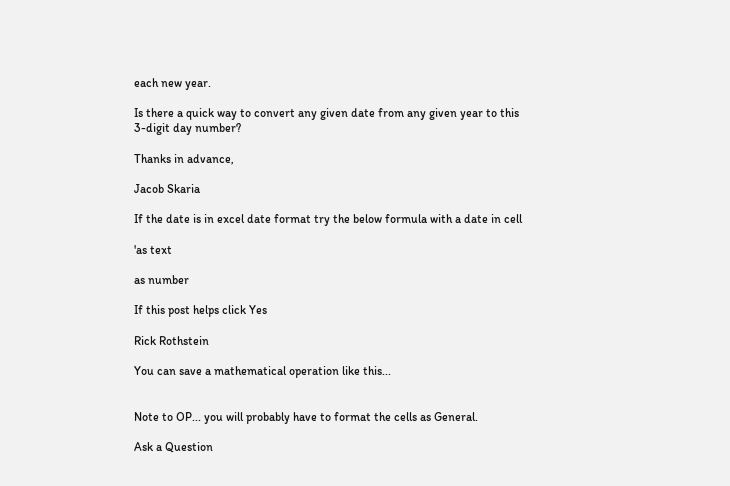each new year.

Is there a quick way to convert any given date from any given year to this
3-digit day number?

Thanks in advance,

Jacob Skaria

If the date is in excel date format try the below formula with a date in cell

'as text

as number

If this post helps click Yes

Rick Rothstein

You can save a mathematical operation like this...


Note to OP... you will probably have to format the cells as General.

Ask a Question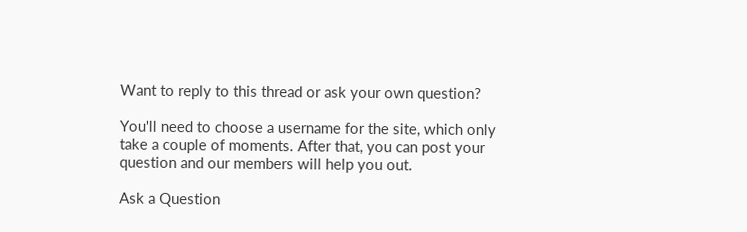Want to reply to this thread or ask your own question?

You'll need to choose a username for the site, which only take a couple of moments. After that, you can post your question and our members will help you out.

Ask a Question